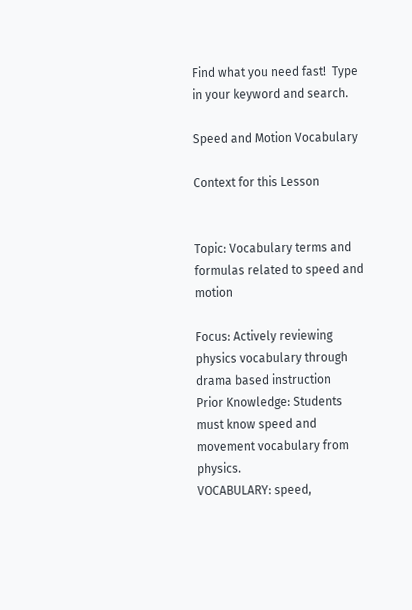Find what you need fast!  Type in your keyword and search.

Speed and Motion Vocabulary

Context for this Lesson


Topic: Vocabulary terms and formulas related to speed and motion

Focus: Actively reviewing physics vocabulary through drama based instruction
Prior Knowledge: Students must know speed and movement vocabulary from physics.
VOCABULARY: speed,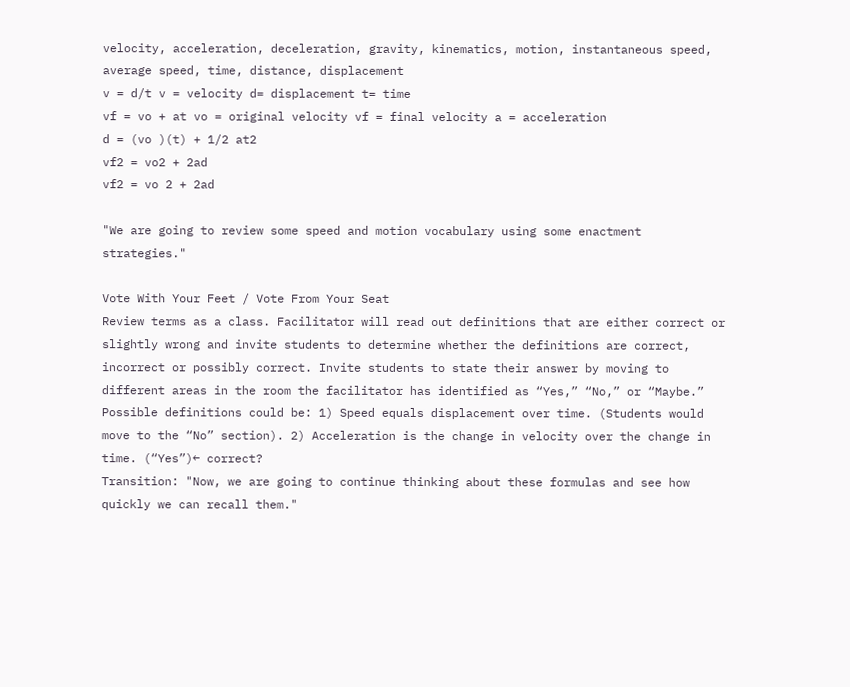velocity, acceleration, deceleration, gravity, kinematics, motion, instantaneous speed, average speed, time, distance, displacement
v = d/t v = velocity d= displacement t= time
vf = vo + at vo = original velocity vf = final velocity a = acceleration
d = (vo )(t) + 1/2 at2
vf2 = vo2 + 2ad
vf2 = vo 2 + 2ad

"We are going to review some speed and motion vocabulary using some enactment strategies."

Vote With Your Feet / Vote From Your Seat
Review terms as a class. Facilitator will read out definitions that are either correct or slightly wrong and invite students to determine whether the definitions are correct, incorrect or possibly correct. Invite students to state their answer by moving to different areas in the room the facilitator has identified as “Yes,” “No,” or “Maybe.” Possible definitions could be: 1) Speed equals displacement over time. (Students would move to the “No” section). 2) Acceleration is the change in velocity over the change in time. (“Yes”)← correct?
Transition: "Now, we are going to continue thinking about these formulas and see how quickly we can recall them."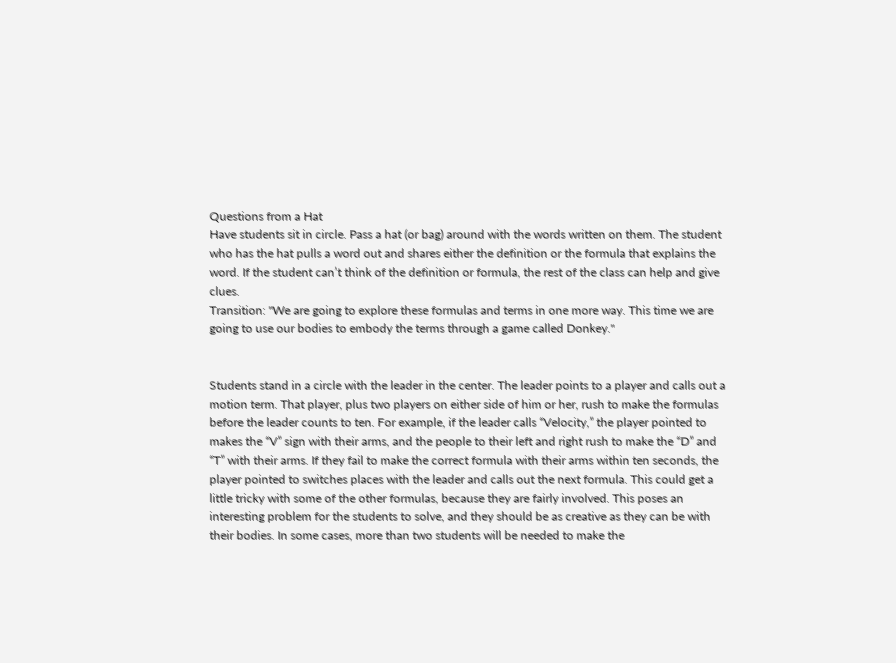Questions from a Hat
Have students sit in circle. Pass a hat (or bag) around with the words written on them. The student who has the hat pulls a word out and shares either the definition or the formula that explains the word. If the student can’t think of the definition or formula, the rest of the class can help and give clues.
Transition: "We are going to explore these formulas and terms in one more way. This time we are going to use our bodies to embody the terms through a game called Donkey."


Students stand in a circle with the leader in the center. The leader points to a player and calls out a motion term. That player, plus two players on either side of him or her, rush to make the formulas before the leader counts to ten. For example, if the leader calls “Velocity,” the player pointed to makes the “V” sign with their arms, and the people to their left and right rush to make the “D” and “T” with their arms. If they fail to make the correct formula with their arms within ten seconds, the player pointed to switches places with the leader and calls out the next formula. This could get a little tricky with some of the other formulas, because they are fairly involved. This poses an interesting problem for the students to solve, and they should be as creative as they can be with their bodies. In some cases, more than two students will be needed to make the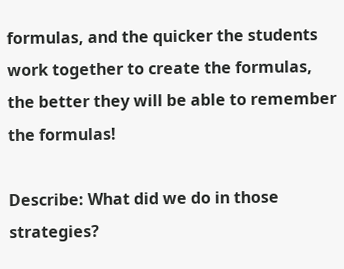formulas, and the quicker the students work together to create the formulas, the better they will be able to remember the formulas!

Describe: What did we do in those strategies?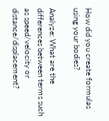How did you create formulas using your bodies?

Analyze: What are the differences between terms such as speed/velocity or distance/displacement?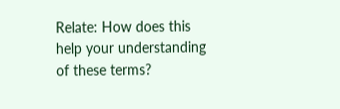Relate: How does this help your understanding of these terms?